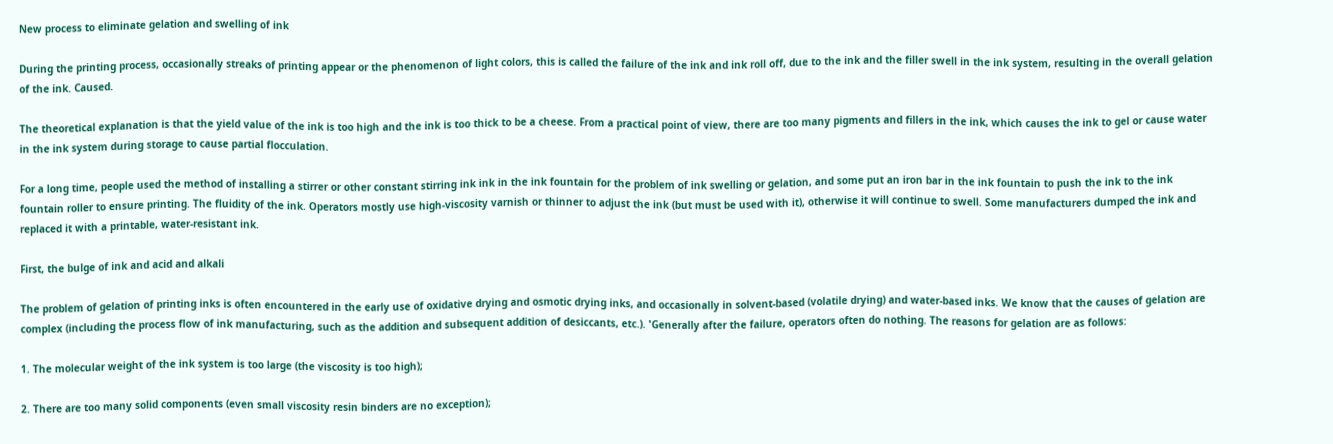New process to eliminate gelation and swelling of ink

During the printing process, occasionally streaks of printing appear or the phenomenon of light colors, this is called the failure of the ink and ink roll off, due to the ink and the filler swell in the ink system, resulting in the overall gelation of the ink. Caused.

The theoretical explanation is that the yield value of the ink is too high and the ink is too thick to be a cheese. From a practical point of view, there are too many pigments and fillers in the ink, which causes the ink to gel or cause water in the ink system during storage to cause partial flocculation.

For a long time, people used the method of installing a stirrer or other constant stirring ink ink in the ink fountain for the problem of ink swelling or gelation, and some put an iron bar in the ink fountain to push the ink to the ink fountain roller to ensure printing. The fluidity of the ink. Operators mostly use high-viscosity varnish or thinner to adjust the ink (but must be used with it), otherwise it will continue to swell. Some manufacturers dumped the ink and replaced it with a printable, water-resistant ink.

First, the bulge of ink and acid and alkali

The problem of gelation of printing inks is often encountered in the early use of oxidative drying and osmotic drying inks, and occasionally in solvent-based (volatile drying) and water-based inks. We know that the causes of gelation are complex (including the process flow of ink manufacturing, such as the addition and subsequent addition of desiccants, etc.). 'Generally after the failure, operators often do nothing. The reasons for gelation are as follows:

1. The molecular weight of the ink system is too large (the viscosity is too high);

2. There are too many solid components (even small viscosity resin binders are no exception);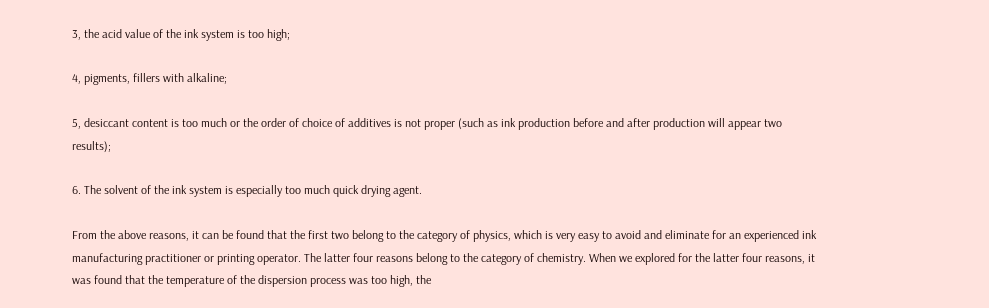3, the acid value of the ink system is too high;

4, pigments, fillers with alkaline;

5, desiccant content is too much or the order of choice of additives is not proper (such as ink production before and after production will appear two results);

6. The solvent of the ink system is especially too much quick drying agent.

From the above reasons, it can be found that the first two belong to the category of physics, which is very easy to avoid and eliminate for an experienced ink manufacturing practitioner or printing operator. The latter four reasons belong to the category of chemistry. When we explored for the latter four reasons, it was found that the temperature of the dispersion process was too high, the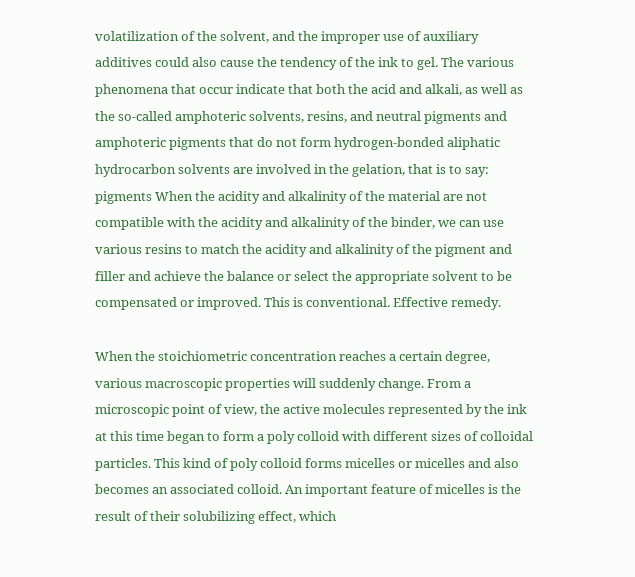volatilization of the solvent, and the improper use of auxiliary additives could also cause the tendency of the ink to gel. The various phenomena that occur indicate that both the acid and alkali, as well as the so-called amphoteric solvents, resins, and neutral pigments and amphoteric pigments that do not form hydrogen-bonded aliphatic hydrocarbon solvents are involved in the gelation, that is to say: pigments When the acidity and alkalinity of the material are not compatible with the acidity and alkalinity of the binder, we can use various resins to match the acidity and alkalinity of the pigment and filler and achieve the balance or select the appropriate solvent to be compensated or improved. This is conventional. Effective remedy.

When the stoichiometric concentration reaches a certain degree, various macroscopic properties will suddenly change. From a microscopic point of view, the active molecules represented by the ink at this time began to form a poly colloid with different sizes of colloidal particles. This kind of poly colloid forms micelles or micelles and also becomes an associated colloid. An important feature of micelles is the result of their solubilizing effect, which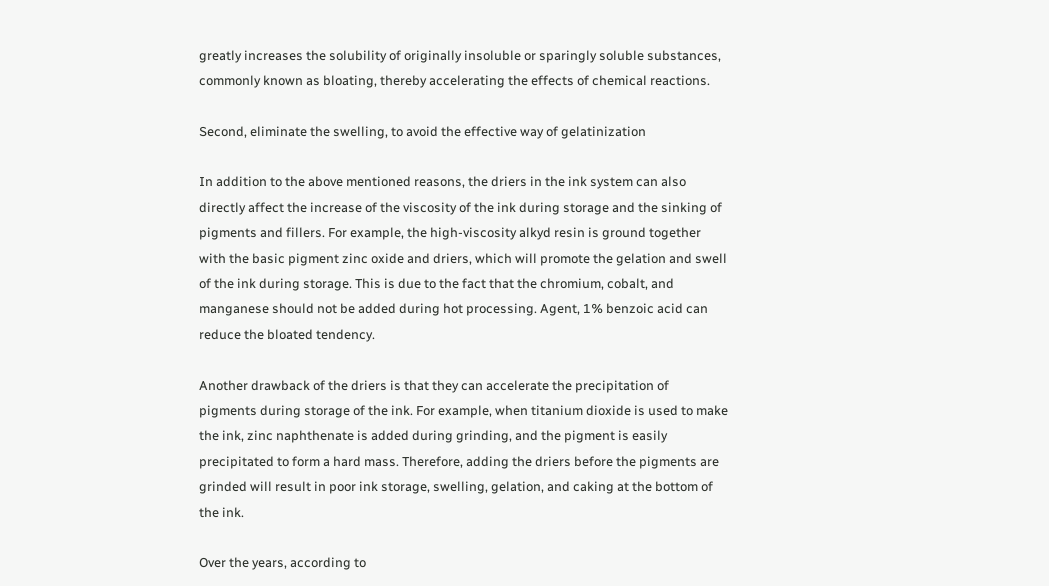greatly increases the solubility of originally insoluble or sparingly soluble substances, commonly known as bloating, thereby accelerating the effects of chemical reactions.

Second, eliminate the swelling, to avoid the effective way of gelatinization

In addition to the above mentioned reasons, the driers in the ink system can also directly affect the increase of the viscosity of the ink during storage and the sinking of pigments and fillers. For example, the high-viscosity alkyd resin is ground together with the basic pigment zinc oxide and driers, which will promote the gelation and swell of the ink during storage. This is due to the fact that the chromium, cobalt, and manganese should not be added during hot processing. Agent, 1% benzoic acid can reduce the bloated tendency.

Another drawback of the driers is that they can accelerate the precipitation of pigments during storage of the ink. For example, when titanium dioxide is used to make the ink, zinc naphthenate is added during grinding, and the pigment is easily precipitated to form a hard mass. Therefore, adding the driers before the pigments are grinded will result in poor ink storage, swelling, gelation, and caking at the bottom of the ink.

Over the years, according to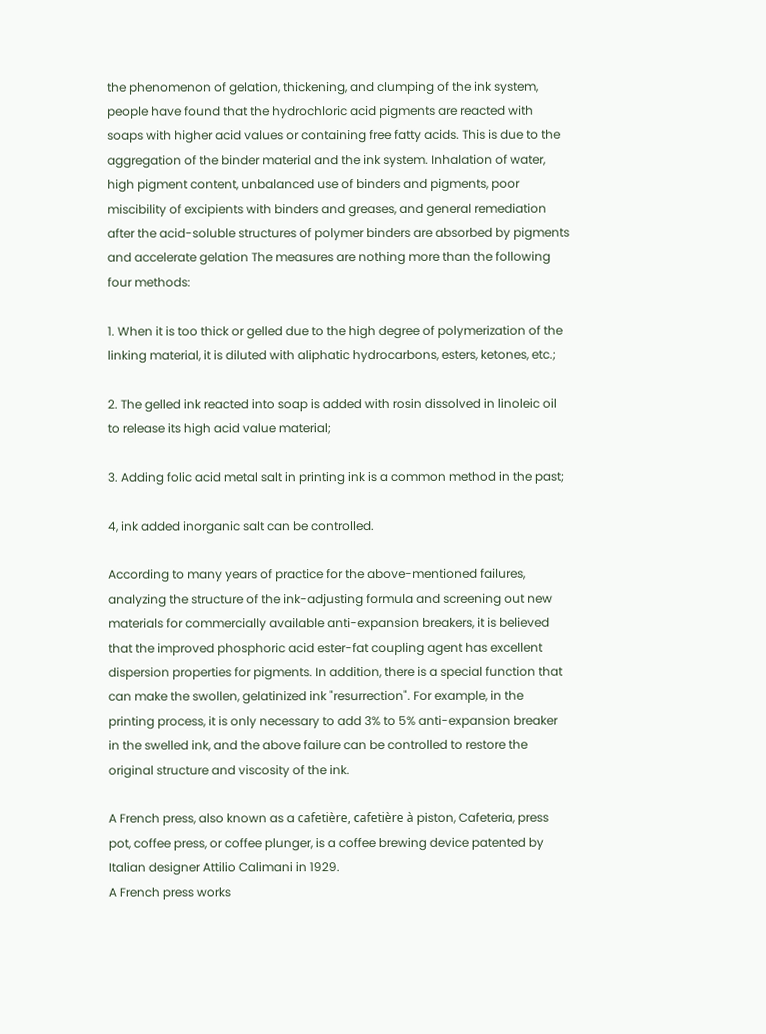the phenomenon of gelation, thickening, and clumping of the ink system, people have found that the hydrochloric acid pigments are reacted with soaps with higher acid values or containing free fatty acids. This is due to the aggregation of the binder material and the ink system. Inhalation of water, high pigment content, unbalanced use of binders and pigments, poor miscibility of excipients with binders and greases, and general remediation after the acid-soluble structures of polymer binders are absorbed by pigments and accelerate gelation The measures are nothing more than the following four methods:

1. When it is too thick or gelled due to the high degree of polymerization of the linking material, it is diluted with aliphatic hydrocarbons, esters, ketones, etc.;

2. The gelled ink reacted into soap is added with rosin dissolved in linoleic oil to release its high acid value material;

3. Adding folic acid metal salt in printing ink is a common method in the past;

4, ink added inorganic salt can be controlled.

According to many years of practice for the above-mentioned failures, analyzing the structure of the ink-adjusting formula and screening out new materials for commercially available anti-expansion breakers, it is believed that the improved phosphoric acid ester-fat coupling agent has excellent dispersion properties for pigments. In addition, there is a special function that can make the swollen, gelatinized ink "resurrection". For example, in the printing process, it is only necessary to add 3% to 5% anti-expansion breaker in the swelled ink, and the above failure can be controlled to restore the original structure and viscosity of the ink.

A French press, also known as a cafetière, сafetière à piston, Cafeteria, press pot, coffee press, or coffee plunger, is a coffee brewing device patented by Italian designer Attilio Calimani in 1929.
A French press works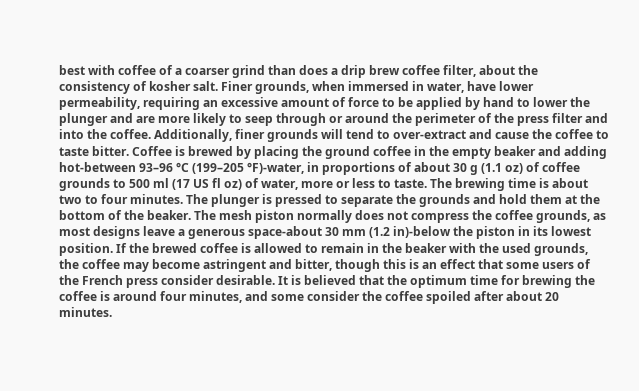best with coffee of a coarser grind than does a drip brew coffee filter, about the consistency of kosher salt. Finer grounds, when immersed in water, have lower permeability, requiring an excessive amount of force to be applied by hand to lower the plunger and are more likely to seep through or around the perimeter of the press filter and into the coffee. Additionally, finer grounds will tend to over-extract and cause the coffee to taste bitter. Coffee is brewed by placing the ground coffee in the empty beaker and adding hot-between 93–96 °C (199–205 °F)-water, in proportions of about 30 g (1.1 oz) of coffee grounds to 500 ml (17 US fl oz) of water, more or less to taste. The brewing time is about two to four minutes. The plunger is pressed to separate the grounds and hold them at the bottom of the beaker. The mesh piston normally does not compress the coffee grounds, as most designs leave a generous space-about 30 mm (1.2 in)-below the piston in its lowest position. If the brewed coffee is allowed to remain in the beaker with the used grounds, the coffee may become astringent and bitter, though this is an effect that some users of the French press consider desirable. It is believed that the optimum time for brewing the coffee is around four minutes, and some consider the coffee spoiled after about 20 minutes.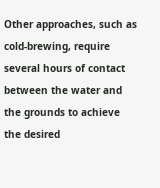Other approaches, such as cold-brewing, require several hours of contact between the water and the grounds to achieve the desired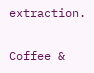extraction.

Coffee &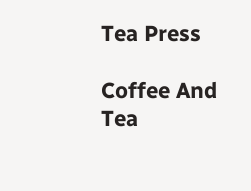Tea Press

Coffee And Tea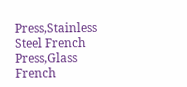Press,Stainless Steel French Press,Glass French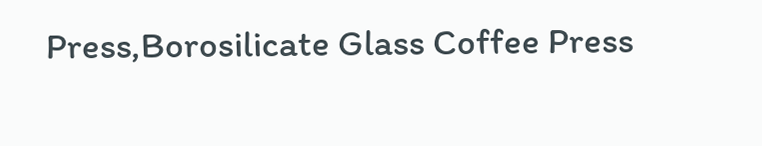Press,Borosilicate Glass Coffee Press